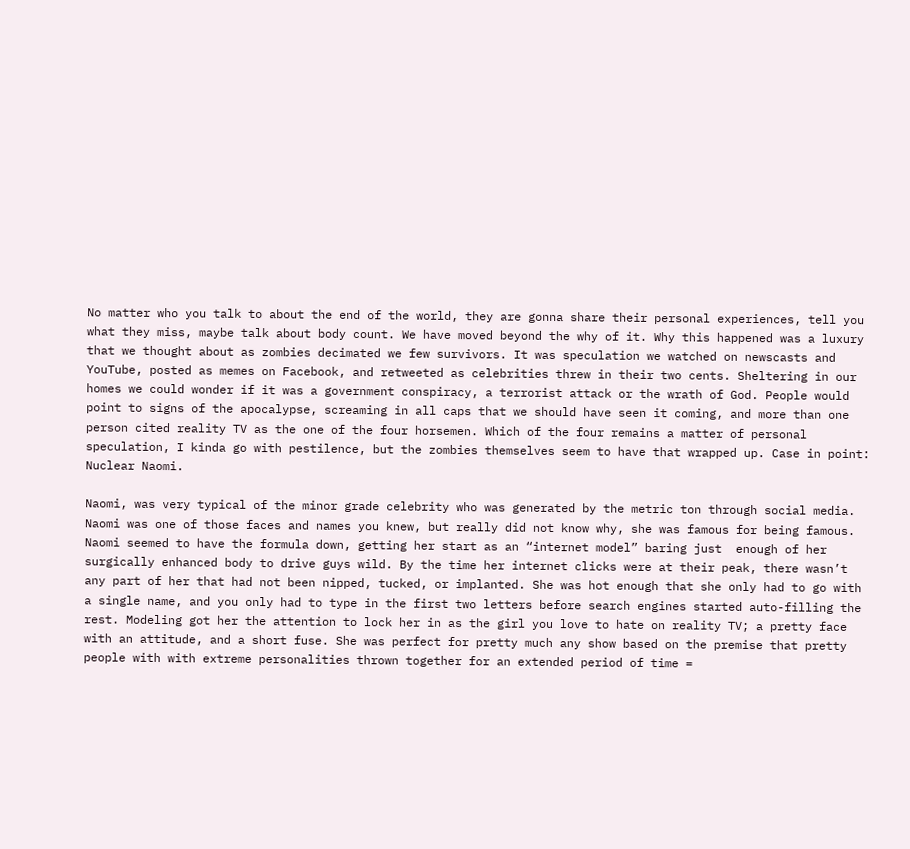No matter who you talk to about the end of the world, they are gonna share their personal experiences, tell you what they miss, maybe talk about body count. We have moved beyond the why of it. Why this happened was a luxury that we thought about as zombies decimated we few survivors. It was speculation we watched on newscasts and YouTube, posted as memes on Facebook, and retweeted as celebrities threw in their two cents. Sheltering in our homes we could wonder if it was a government conspiracy, a terrorist attack or the wrath of God. People would point to signs of the apocalypse, screaming in all caps that we should have seen it coming, and more than one person cited reality TV as the one of the four horsemen. Which of the four remains a matter of personal speculation, I kinda go with pestilence, but the zombies themselves seem to have that wrapped up. Case in point: Nuclear Naomi.

Naomi, was very typical of the minor grade celebrity who was generated by the metric ton through social media. Naomi was one of those faces and names you knew, but really did not know why, she was famous for being famous. Naomi seemed to have the formula down, getting her start as an “internet model” baring just  enough of her surgically enhanced body to drive guys wild. By the time her internet clicks were at their peak, there wasn’t any part of her that had not been nipped, tucked, or implanted. She was hot enough that she only had to go with a single name, and you only had to type in the first two letters before search engines started auto-filling the rest. Modeling got her the attention to lock her in as the girl you love to hate on reality TV; a pretty face with an attitude, and a short fuse. She was perfect for pretty much any show based on the premise that pretty people with with extreme personalities thrown together for an extended period of time =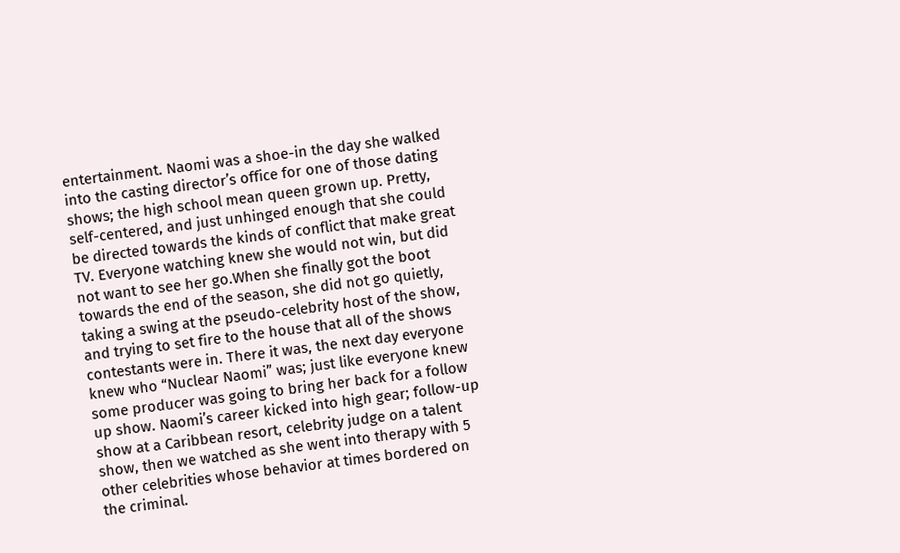entertainment. Naomi was a shoe-in the day she walked into the casting director’s office for one of those dating shows; the high school mean queen grown up. Pretty, self-centered, and just unhinged enough that she could be directed towards the kinds of conflict that make great TV. Everyone watching knew she would not win, but did not want to see her go.When she finally got the boot towards the end of the season, she did not go quietly, taking a swing at the pseudo-celebrity host of the show, and trying to set fire to the house that all of the shows contestants were in. There it was, the next day everyone knew who “Nuclear Naomi” was; just like everyone knew some producer was going to bring her back for a follow up show. Naomi’s career kicked into high gear; follow-up show at a Caribbean resort, celebrity judge on a talent show, then we watched as she went into therapy with 5 other celebrities whose behavior at times bordered on the criminal.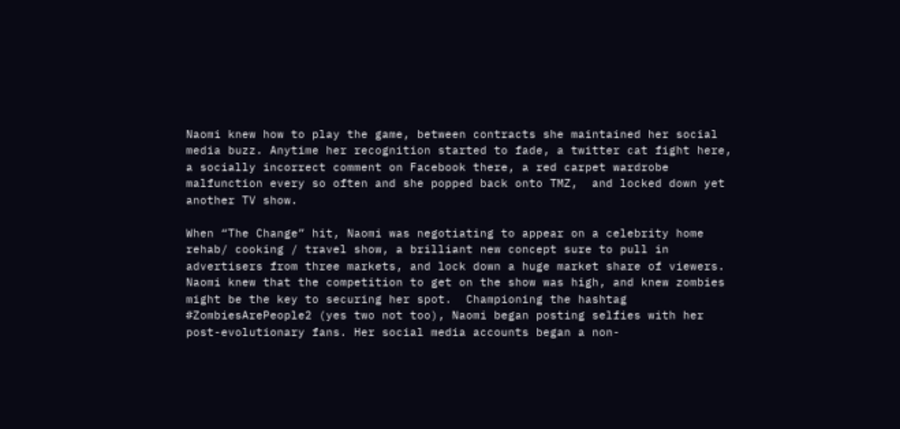Naomi knew how to play the game, between contracts she maintained her social media buzz. Anytime her recognition started to fade, a twitter cat fight here, a socially incorrect comment on Facebook there, a red carpet wardrobe malfunction every so often and she popped back onto TMZ,  and locked down yet another TV show.

When “The Change” hit, Naomi was negotiating to appear on a celebrity home rehab/ cooking / travel show, a brilliant new concept sure to pull in advertisers from three markets, and lock down a huge market share of viewers. Naomi knew that the competition to get on the show was high, and knew zombies might be the key to securing her spot.  Championing the hashtag #ZombiesArePeople2 (yes two not too), Naomi began posting selfies with her post-evolutionary fans. Her social media accounts began a non-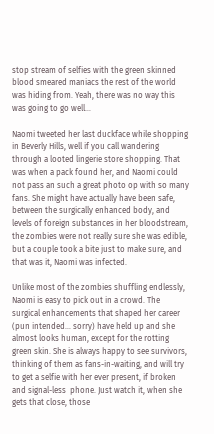stop stream of selfies with the green skinned blood smeared maniacs the rest of the world was hiding from. Yeah, there was no way this was going to go well…

Naomi tweeted her last duckface while shopping in Beverly Hills, well if you call wandering through a looted lingerie store shopping. That was when a pack found her, and Naomi could not pass an such a great photo op with so many fans. She might have actually have been safe, between the surgically enhanced body, and levels of foreign substances in her bloodstream, the zombies were not really sure she was edible, but a couple took a bite just to make sure, and that was it, Naomi was infected.

Unlike most of the zombies shuffling endlessly, Naomi is easy to pick out in a crowd. The surgical enhancements that shaped her career (pun intended… sorry) have held up and she almost looks human, except for the rotting green skin. She is always happy to see survivors, thinking of them as fans-in-waiting, and will try to get a selfie with her ever present, if broken and signal-less  phone. Just watch it, when she gets that close, those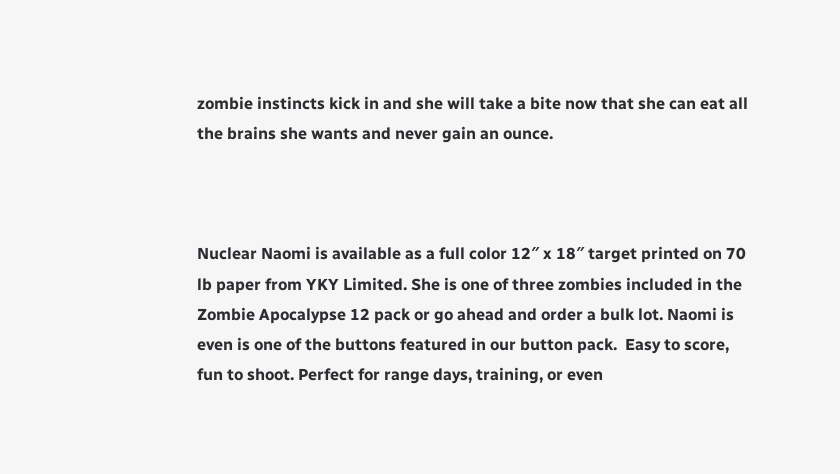zombie instincts kick in and she will take a bite now that she can eat all the brains she wants and never gain an ounce.



Nuclear Naomi is available as a full color 12″ x 18″ target printed on 70 lb paper from YKY Limited. She is one of three zombies included in the Zombie Apocalypse 12 pack or go ahead and order a bulk lot. Naomi is even is one of the buttons featured in our button pack.  Easy to score, fun to shoot. Perfect for range days, training, or even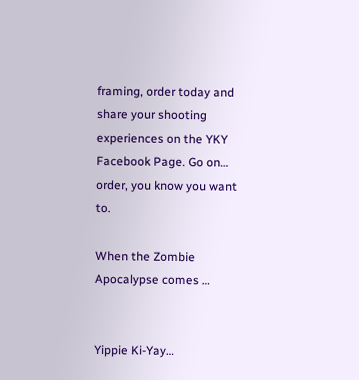framing, order today and share your shooting experiences on the YKY Facebook Page. Go on… order, you know you want to.

When the Zombie Apocalypse comes …


Yippie Ki-Yay…